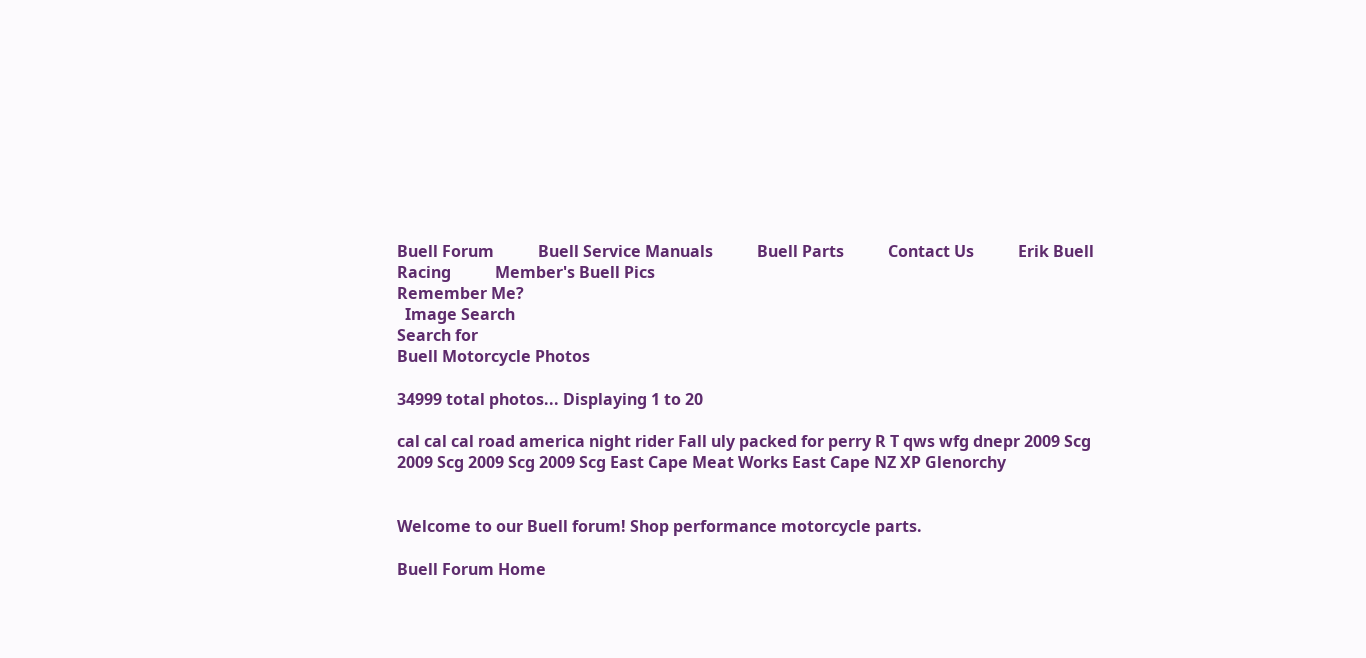Buell Forum           Buell Service Manuals           Buell Parts           Contact Us           Erik Buell Racing           Member's Buell Pics
Remember Me?
  Image Search
Search for
Buell Motorcycle Photos

34999 total photos... Displaying 1 to 20

cal cal cal road america night rider Fall uly packed for perry R T qws wfg dnepr 2009 Scg 2009 Scg 2009 Scg 2009 Scg East Cape Meat Works East Cape NZ XP Glenorchy


Welcome to our Buell forum! Shop performance motorcycle parts.

Buell Forum Home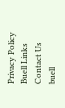Privacy Policy           Buell Links           Contact Us
buell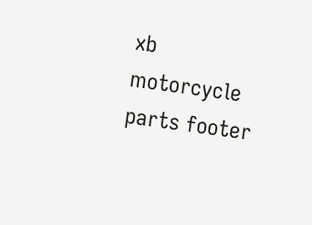xb motorcycle parts footer